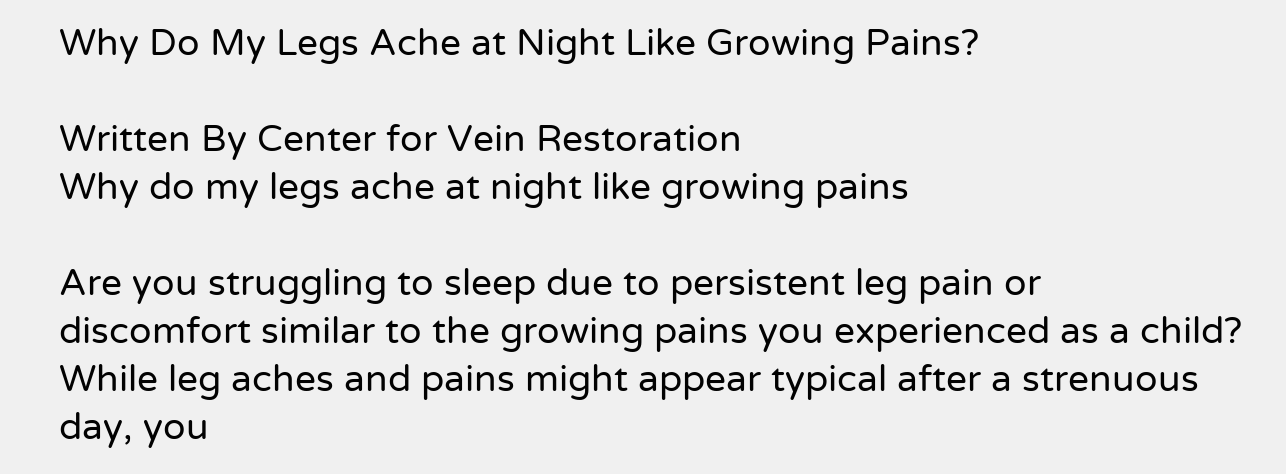Why Do My Legs Ache at Night Like Growing Pains?

Written By Center for Vein Restoration
Why do my legs ache at night like growing pains

Are you struggling to sleep due to persistent leg pain or discomfort similar to the growing pains you experienced as a child? While leg aches and pains might appear typical after a strenuous day, you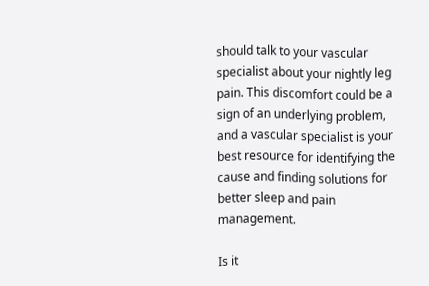should talk to your vascular specialist about your nightly leg pain. This discomfort could be a sign of an underlying problem, and a vascular specialist is your best resource for identifying the cause and finding solutions for better sleep and pain management.

Is it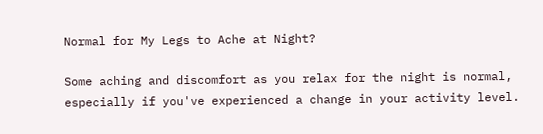Normal for My Legs to Ache at Night?

Some aching and discomfort as you relax for the night is normal, especially if you've experienced a change in your activity level.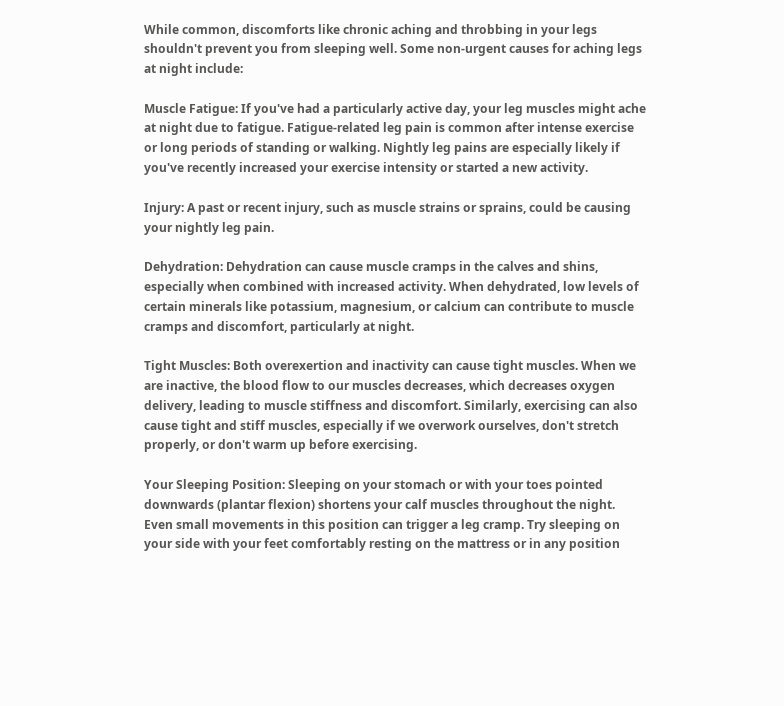While common, discomforts like chronic aching and throbbing in your legs shouldn't prevent you from sleeping well. Some non-urgent causes for aching legs at night include:

Muscle Fatigue: If you've had a particularly active day, your leg muscles might ache at night due to fatigue. Fatigue-related leg pain is common after intense exercise or long periods of standing or walking. Nightly leg pains are especially likely if you've recently increased your exercise intensity or started a new activity.

Injury: A past or recent injury, such as muscle strains or sprains, could be causing your nightly leg pain.

Dehydration: Dehydration can cause muscle cramps in the calves and shins, especially when combined with increased activity. When dehydrated, low levels of certain minerals like potassium, magnesium, or calcium can contribute to muscle cramps and discomfort, particularly at night.

Tight Muscles: Both overexertion and inactivity can cause tight muscles. When we are inactive, the blood flow to our muscles decreases, which decreases oxygen delivery, leading to muscle stiffness and discomfort. Similarly, exercising can also cause tight and stiff muscles, especially if we overwork ourselves, don't stretch properly, or don't warm up before exercising.

Your Sleeping Position: Sleeping on your stomach or with your toes pointed downwards (plantar flexion) shortens your calf muscles throughout the night. Even small movements in this position can trigger a leg cramp. Try sleeping on your side with your feet comfortably resting on the mattress or in any position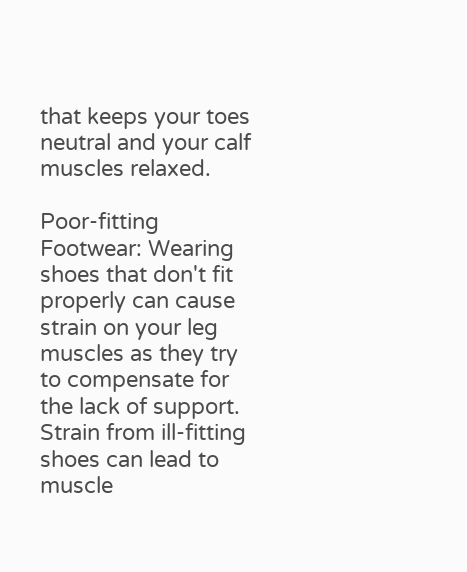that keeps your toes neutral and your calf muscles relaxed.

Poor-fitting Footwear: Wearing shoes that don't fit properly can cause strain on your leg muscles as they try to compensate for the lack of support. Strain from ill-fitting shoes can lead to muscle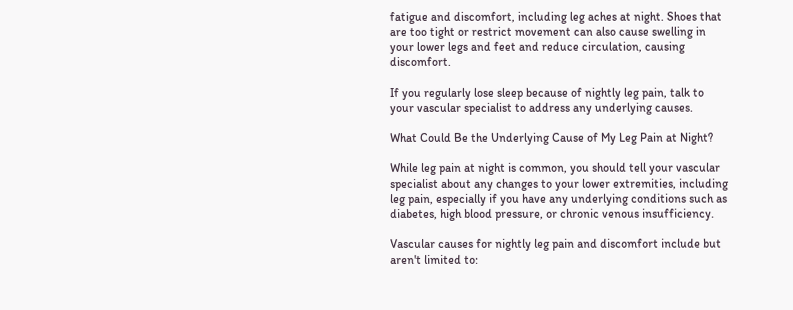fatigue and discomfort, including leg aches at night. Shoes that are too tight or restrict movement can also cause swelling in your lower legs and feet and reduce circulation, causing discomfort.

If you regularly lose sleep because of nightly leg pain, talk to your vascular specialist to address any underlying causes.

What Could Be the Underlying Cause of My Leg Pain at Night?

While leg pain at night is common, you should tell your vascular specialist about any changes to your lower extremities, including leg pain, especially if you have any underlying conditions such as diabetes, high blood pressure, or chronic venous insufficiency.

Vascular causes for nightly leg pain and discomfort include but aren't limited to: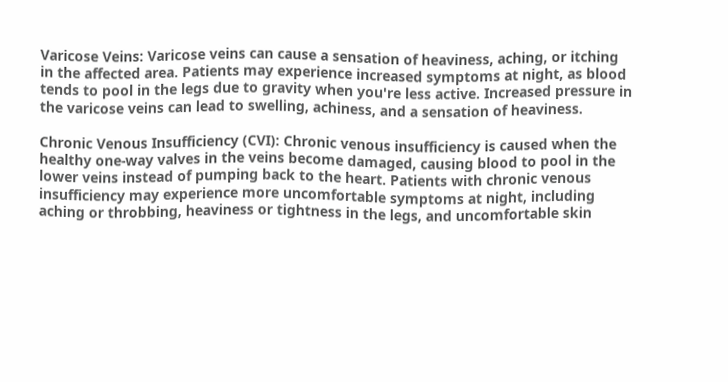Varicose Veins: Varicose veins can cause a sensation of heaviness, aching, or itching in the affected area. Patients may experience increased symptoms at night, as blood tends to pool in the legs due to gravity when you're less active. Increased pressure in the varicose veins can lead to swelling, achiness, and a sensation of heaviness.

Chronic Venous Insufficiency (CVI): Chronic venous insufficiency is caused when the healthy one-way valves in the veins become damaged, causing blood to pool in the lower veins instead of pumping back to the heart. Patients with chronic venous insufficiency may experience more uncomfortable symptoms at night, including aching or throbbing, heaviness or tightness in the legs, and uncomfortable skin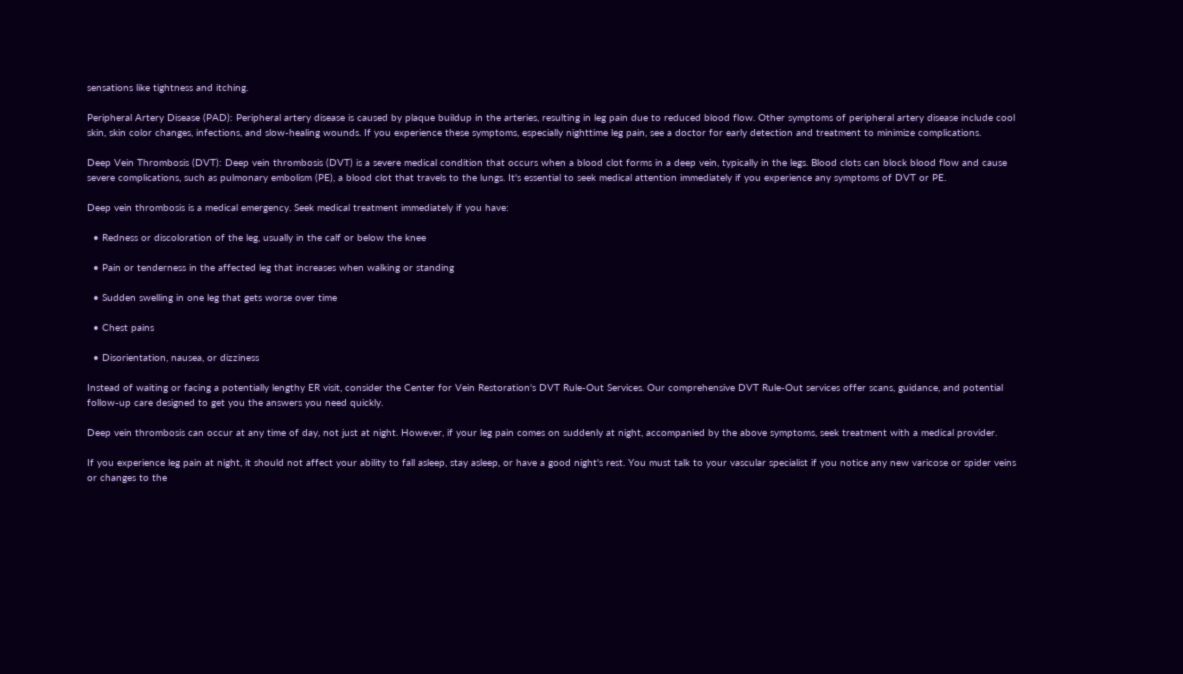sensations like tightness and itching.

Peripheral Artery Disease (PAD): Peripheral artery disease is caused by plaque buildup in the arteries, resulting in leg pain due to reduced blood flow. Other symptoms of peripheral artery disease include cool skin, skin color changes, infections, and slow-healing wounds. If you experience these symptoms, especially nighttime leg pain, see a doctor for early detection and treatment to minimize complications.

Deep Vein Thrombosis (DVT): Deep vein thrombosis (DVT) is a severe medical condition that occurs when a blood clot forms in a deep vein, typically in the legs. Blood clots can block blood flow and cause severe complications, such as pulmonary embolism (PE), a blood clot that travels to the lungs. It's essential to seek medical attention immediately if you experience any symptoms of DVT or PE.

Deep vein thrombosis is a medical emergency. Seek medical treatment immediately if you have:

  • Redness or discoloration of the leg, usually in the calf or below the knee

  • Pain or tenderness in the affected leg that increases when walking or standing

  • Sudden swelling in one leg that gets worse over time

  • Chest pains

  • Disorientation, nausea, or dizziness

Instead of waiting or facing a potentially lengthy ER visit, consider the Center for Vein Restoration's DVT Rule-Out Services. Our comprehensive DVT Rule-Out services offer scans, guidance, and potential follow-up care designed to get you the answers you need quickly.

Deep vein thrombosis can occur at any time of day, not just at night. However, if your leg pain comes on suddenly at night, accompanied by the above symptoms, seek treatment with a medical provider.

If you experience leg pain at night, it should not affect your ability to fall asleep, stay asleep, or have a good night's rest. You must talk to your vascular specialist if you notice any new varicose or spider veins or changes to the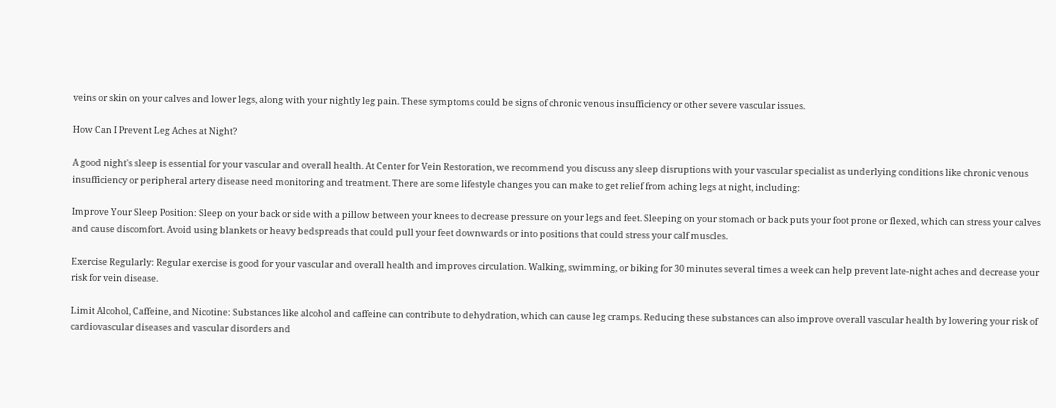veins or skin on your calves and lower legs, along with your nightly leg pain. These symptoms could be signs of chronic venous insufficiency or other severe vascular issues.

How Can I Prevent Leg Aches at Night?

A good night's sleep is essential for your vascular and overall health. At Center for Vein Restoration, we recommend you discuss any sleep disruptions with your vascular specialist as underlying conditions like chronic venous insufficiency or peripheral artery disease need monitoring and treatment. There are some lifestyle changes you can make to get relief from aching legs at night, including:

Improve Your Sleep Position: Sleep on your back or side with a pillow between your knees to decrease pressure on your legs and feet. Sleeping on your stomach or back puts your foot prone or flexed, which can stress your calves and cause discomfort. Avoid using blankets or heavy bedspreads that could pull your feet downwards or into positions that could stress your calf muscles.

Exercise Regularly: Regular exercise is good for your vascular and overall health and improves circulation. Walking, swimming, or biking for 30 minutes several times a week can help prevent late-night aches and decrease your risk for vein disease.

Limit Alcohol, Caffeine, and Nicotine: Substances like alcohol and caffeine can contribute to dehydration, which can cause leg cramps. Reducing these substances can also improve overall vascular health by lowering your risk of cardiovascular diseases and vascular disorders and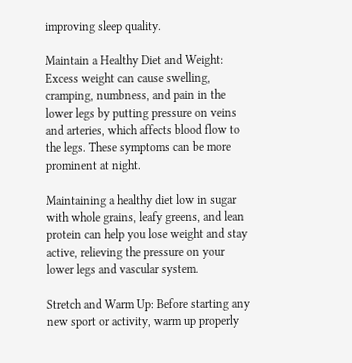improving sleep quality.

Maintain a Healthy Diet and Weight: Excess weight can cause swelling, cramping, numbness, and pain in the lower legs by putting pressure on veins and arteries, which affects blood flow to the legs. These symptoms can be more prominent at night.

Maintaining a healthy diet low in sugar with whole grains, leafy greens, and lean protein can help you lose weight and stay active, relieving the pressure on your lower legs and vascular system.

Stretch and Warm Up: Before starting any new sport or activity, warm up properly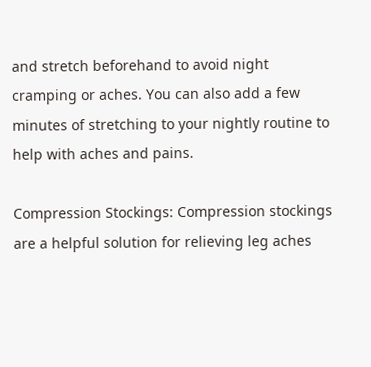and stretch beforehand to avoid night cramping or aches. You can also add a few minutes of stretching to your nightly routine to help with aches and pains.

Compression Stockings: Compression stockings are a helpful solution for relieving leg aches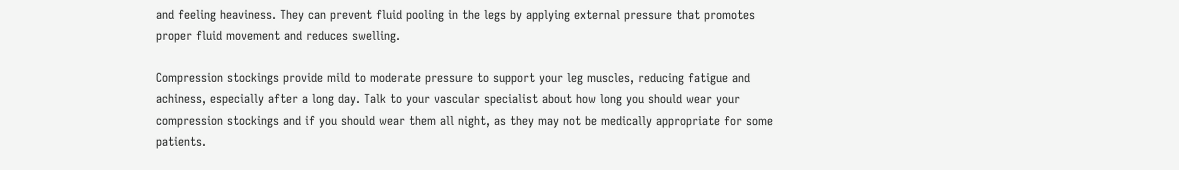and feeling heaviness. They can prevent fluid pooling in the legs by applying external pressure that promotes proper fluid movement and reduces swelling.

Compression stockings provide mild to moderate pressure to support your leg muscles, reducing fatigue and achiness, especially after a long day. Talk to your vascular specialist about how long you should wear your compression stockings and if you should wear them all night, as they may not be medically appropriate for some patients.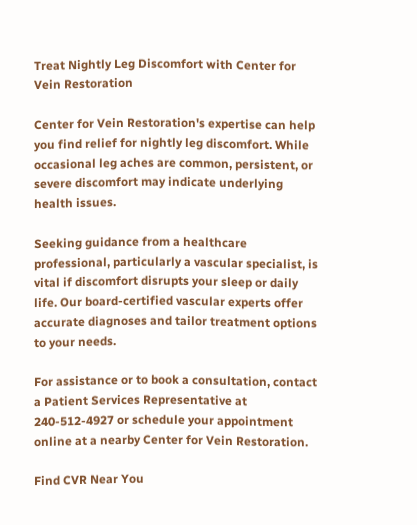Treat Nightly Leg Discomfort with Center for Vein Restoration

Center for Vein Restoration's expertise can help you find relief for nightly leg discomfort. While occasional leg aches are common, persistent, or severe discomfort may indicate underlying health issues.

Seeking guidance from a healthcare professional, particularly a vascular specialist, is vital if discomfort disrupts your sleep or daily life. Our board-certified vascular experts offer accurate diagnoses and tailor treatment options to your needs.

For assistance or to book a consultation, contact a Patient Services Representative at 240-512-4927 or schedule your appointment online at a nearby Center for Vein Restoration.

Find CVR Near You